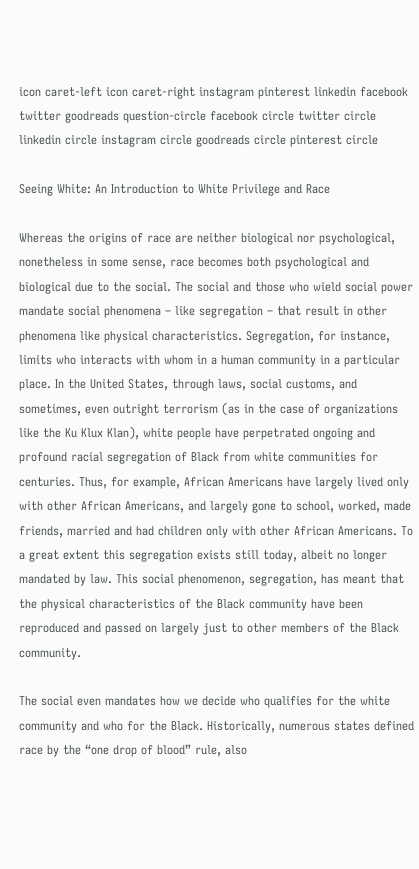icon caret-left icon caret-right instagram pinterest linkedin facebook twitter goodreads question-circle facebook circle twitter circle linkedin circle instagram circle goodreads circle pinterest circle

Seeing White: An Introduction to White Privilege and Race

Whereas the origins of race are neither biological nor psychological, nonetheless in some sense, race becomes both psychological and biological due to the social. The social and those who wield social power mandate social phenomena – like segregation – that result in other phenomena like physical characteristics. Segregation, for instance, limits who interacts with whom in a human community in a particular place. In the United States, through laws, social customs, and sometimes, even outright terrorism (as in the case of organizations like the Ku Klux Klan), white people have perpetrated ongoing and profound racial segregation of Black from white communities for centuries. Thus, for example, African Americans have largely lived only with other African Americans, and largely gone to school, worked, made friends, married and had children only with other African Americans. To a great extent this segregation exists still today, albeit no longer mandated by law. This social phenomenon, segregation, has meant that the physical characteristics of the Black community have been reproduced and passed on largely just to other members of the Black community.

The social even mandates how we decide who qualifies for the white community and who for the Black. Historically, numerous states defined race by the “one drop of blood” rule, also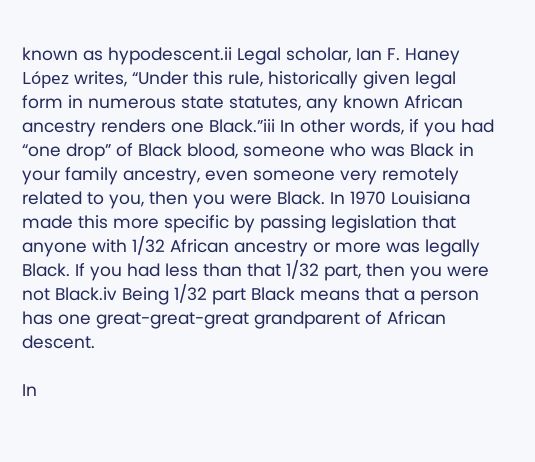known as hypodescent.ii Legal scholar, Ian F. Haney López writes, “Under this rule, historically given legal form in numerous state statutes, any known African ancestry renders one Black.”iii In other words, if you had “one drop” of Black blood, someone who was Black in your family ancestry, even someone very remotely related to you, then you were Black. In 1970 Louisiana made this more specific by passing legislation that anyone with 1/32 African ancestry or more was legally Black. If you had less than that 1/32 part, then you were not Black.iv Being 1/32 part Black means that a person has one great-great-great grandparent of African descent.

In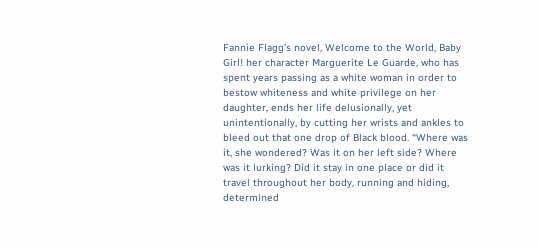Fannie Flagg’s novel, Welcome to the World, Baby Girl! her character Marguerite Le Guarde, who has spent years passing as a white woman in order to bestow whiteness and white privilege on her daughter, ends her life delusionally, yet unintentionally, by cutting her wrists and ankles to bleed out that one drop of Black blood. “Where was it, she wondered? Was it on her left side? Where was it lurking? Did it stay in one place or did it travel throughout her body, running and hiding, determined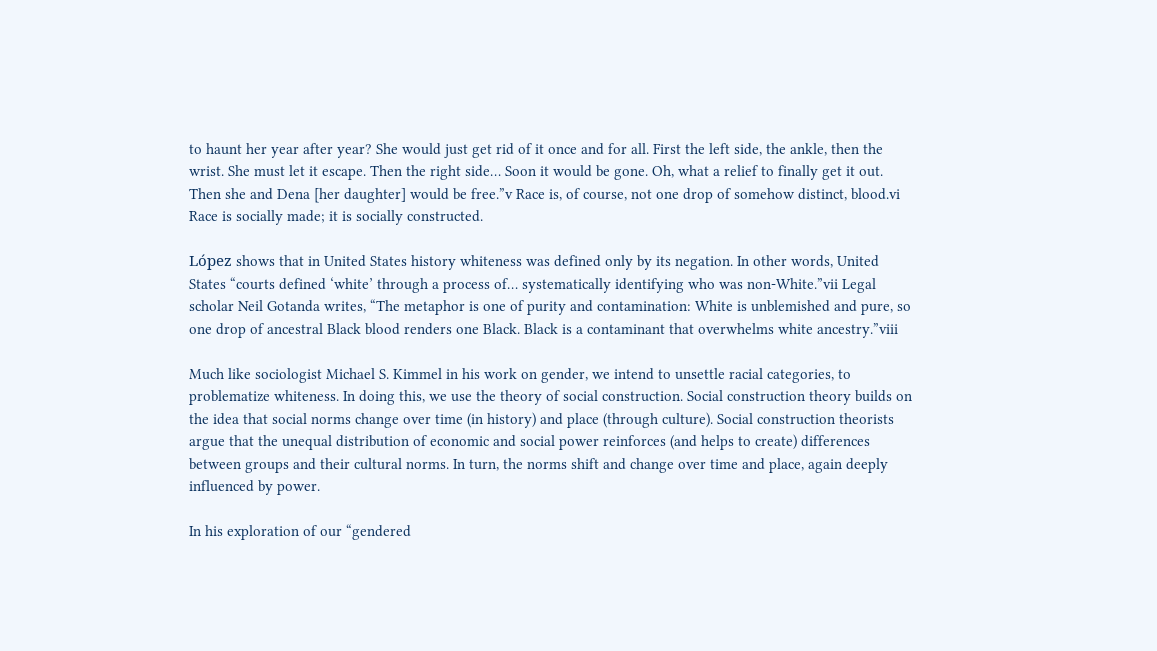to haunt her year after year? She would just get rid of it once and for all. First the left side, the ankle, then the wrist. She must let it escape. Then the right side… Soon it would be gone. Oh, what a relief to finally get it out. Then she and Dena [her daughter] would be free.”v Race is, of course, not one drop of somehow distinct, blood.vi Race is socially made; it is socially constructed.

López shows that in United States history whiteness was defined only by its negation. In other words, United States “courts defined ‘white’ through a process of… systematically identifying who was non-White.”vii Legal scholar Neil Gotanda writes, “The metaphor is one of purity and contamination: White is unblemished and pure, so one drop of ancestral Black blood renders one Black. Black is a contaminant that overwhelms white ancestry.”viii

Much like sociologist Michael S. Kimmel in his work on gender, we intend to unsettle racial categories, to problematize whiteness. In doing this, we use the theory of social construction. Social construction theory builds on the idea that social norms change over time (in history) and place (through culture). Social construction theorists argue that the unequal distribution of economic and social power reinforces (and helps to create) differences between groups and their cultural norms. In turn, the norms shift and change over time and place, again deeply influenced by power.

In his exploration of our “gendered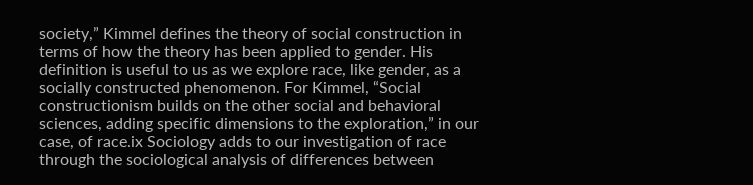society,” Kimmel defines the theory of social construction in terms of how the theory has been applied to gender. His definition is useful to us as we explore race, like gender, as a socially constructed phenomenon. For Kimmel, “Social constructionism builds on the other social and behavioral sciences, adding specific dimensions to the exploration,” in our case, of race.ix Sociology adds to our investigation of race through the sociological analysis of differences between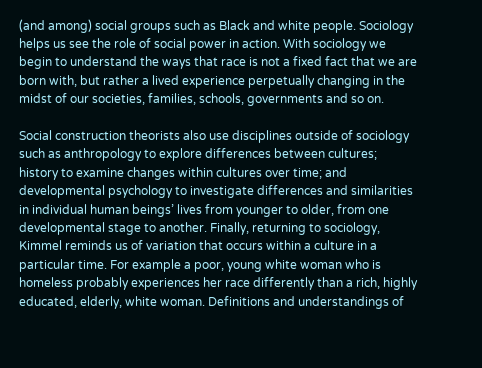(and among) social groups such as Black and white people. Sociology helps us see the role of social power in action. With sociology we begin to understand the ways that race is not a fixed fact that we are born with, but rather a lived experience perpetually changing in the midst of our societies, families, schools, governments and so on.

Social construction theorists also use disciplines outside of sociology such as anthropology to explore differences between cultures; history to examine changes within cultures over time; and developmental psychology to investigate differences and similarities in individual human beings’ lives from younger to older, from one developmental stage to another. Finally, returning to sociology, Kimmel reminds us of variation that occurs within a culture in a particular time. For example a poor, young white woman who is homeless probably experiences her race differently than a rich, highly educated, elderly, white woman. Definitions and understandings of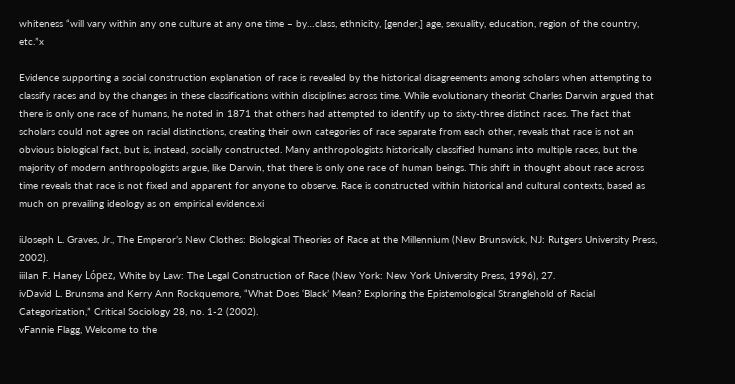whiteness “will vary within any one culture at any one time – by…class, ethnicity, [gender,] age, sexuality, education, region of the country, etc.”x

Evidence supporting a social construction explanation of race is revealed by the historical disagreements among scholars when attempting to classify races and by the changes in these classifications within disciplines across time. While evolutionary theorist Charles Darwin argued that there is only one race of humans, he noted in 1871 that others had attempted to identify up to sixty-three distinct races. The fact that scholars could not agree on racial distinctions, creating their own categories of race separate from each other, reveals that race is not an obvious biological fact, but is, instead, socially constructed. Many anthropologists historically classified humans into multiple races, but the majority of modern anthropologists argue, like Darwin, that there is only one race of human beings. This shift in thought about race across time reveals that race is not fixed and apparent for anyone to observe. Race is constructed within historical and cultural contexts, based as much on prevailing ideology as on empirical evidence.xi

iiJoseph L. Graves, Jr., The Emperor’s New Clothes: Biological Theories of Race at the Millennium (New Brunswick, NJ: Rutgers University Press, 2002).
iiiIan F. Haney López, White by Law: The Legal Construction of Race (New York: New York University Press, 1996), 27.
ivDavid L. Brunsma and Kerry Ann Rockquemore, “What Does ‘Black’ Mean? Exploring the Epistemological Stranglehold of Racial Categorization,” Critical Sociology 28, no. 1-2 (2002).
vFannie Flagg, Welcome to the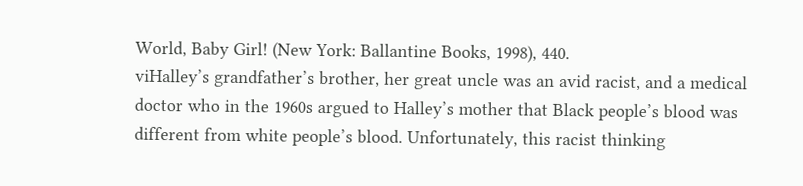World, Baby Girl! (New York: Ballantine Books, 1998), 440.
viHalley’s grandfather’s brother, her great uncle was an avid racist, and a medical doctor who in the 1960s argued to Halley’s mother that Black people’s blood was different from white people’s blood. Unfortunately, this racist thinking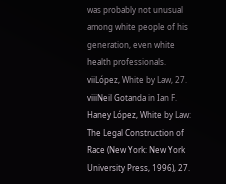was probably not unusual among white people of his generation, even white health professionals.
viiLópez, White by Law, 27.
viiiNeil Gotanda in Ian F. Haney López, White by Law: The Legal Construction of Race (New York: New York University Press, 1996), 27.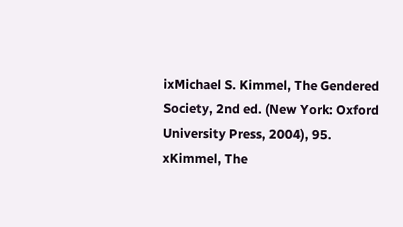ixMichael S. Kimmel, The Gendered Society, 2nd ed. (New York: Oxford University Press, 2004), 95.
xKimmel, The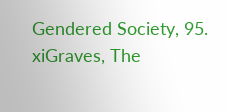Gendered Society, 95.
xiGraves, The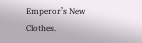Emperor’s New Clothes.